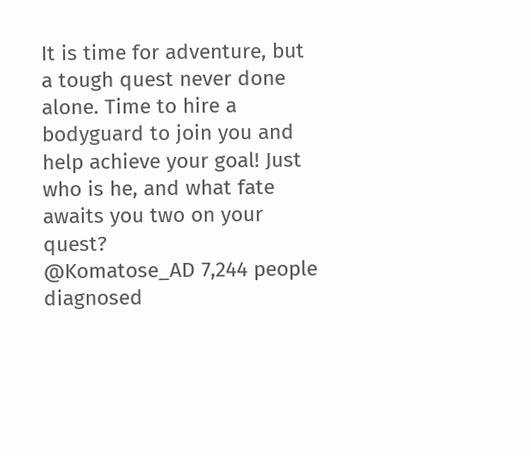It is time for adventure, but a tough quest never done alone. Time to hire a bodyguard to join you and help achieve your goal! Just who is he, and what fate awaits you two on your quest?
@Komatose_AD 7,244 people diagnosed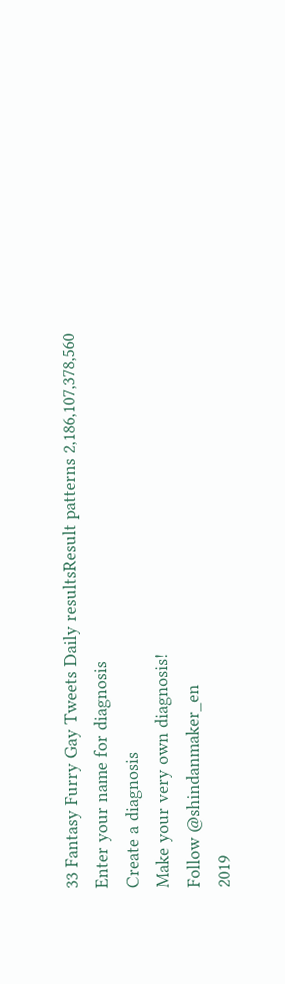33 Fantasy Furry Gay Tweets Daily resultsResult patterns 2,186,107,378,560
Enter your name for diagnosis
Create a diagnosis
Make your very own diagnosis!
Follow @shindanmaker_en
2019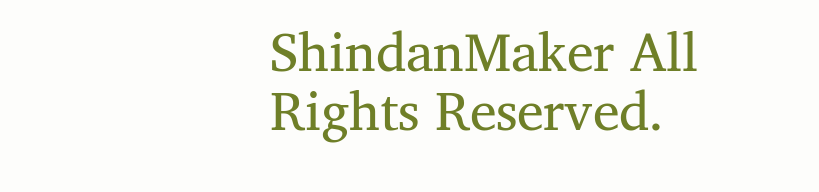ShindanMaker All Rights Reserved.